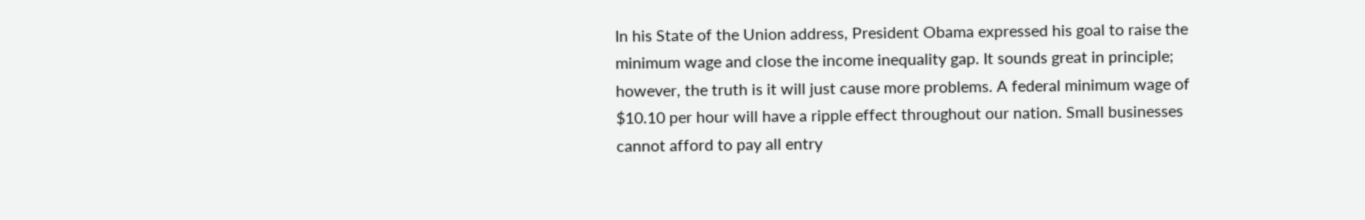In his State of the Union address, President Obama expressed his goal to raise the minimum wage and close the income inequality gap. It sounds great in principle; however, the truth is it will just cause more problems. A federal minimum wage of $10.10 per hour will have a ripple effect throughout our nation. Small businesses cannot afford to pay all entry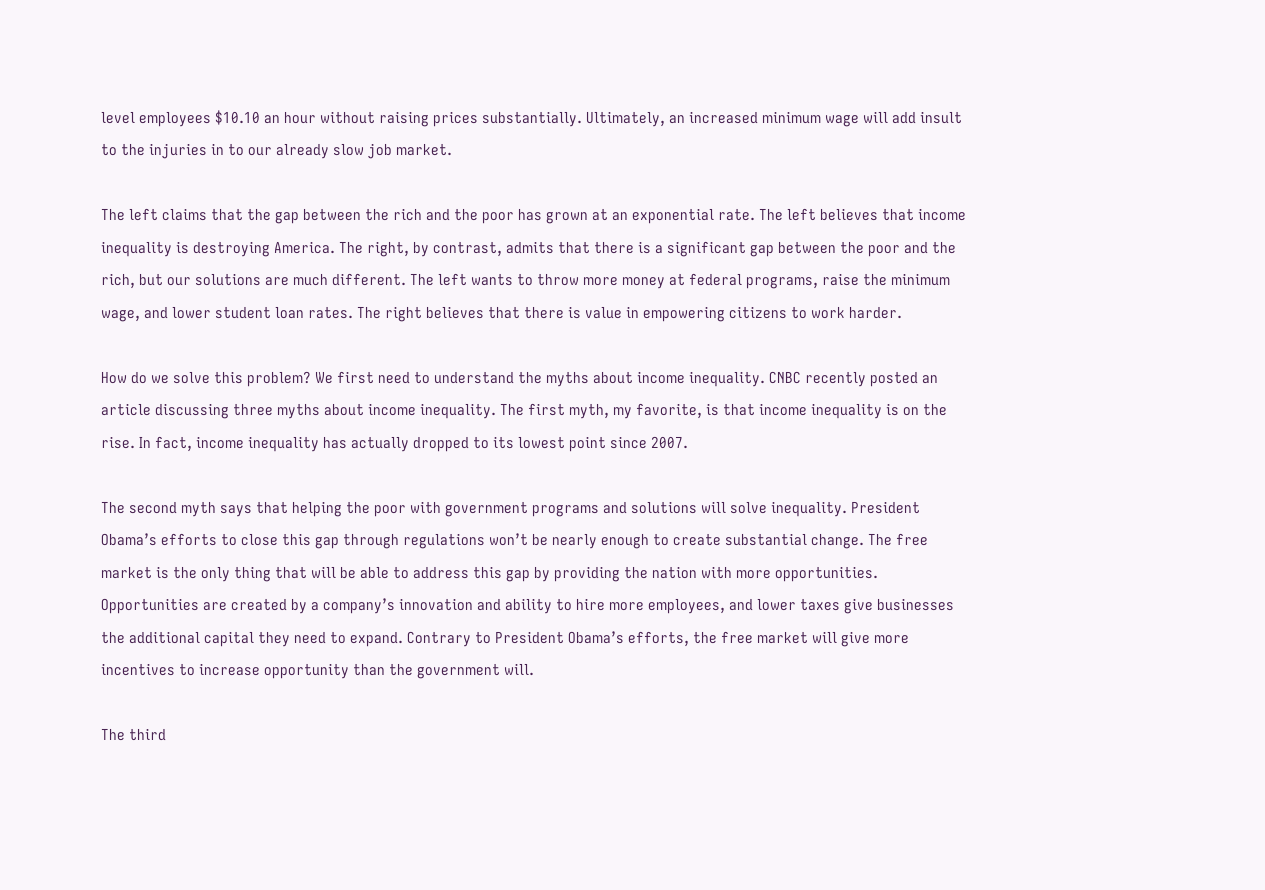level employees $10.10 an hour without raising prices substantially. Ultimately, an increased minimum wage will add insult to the injuries in to our already slow job market.

The left claims that the gap between the rich and the poor has grown at an exponential rate. The left believes that income inequality is destroying America. The right, by contrast, admits that there is a significant gap between the poor and the rich, but our solutions are much different. The left wants to throw more money at federal programs, raise the minimum wage, and lower student loan rates. The right believes that there is value in empowering citizens to work harder.

How do we solve this problem? We first need to understand the myths about income inequality. CNBC recently posted an article discussing three myths about income inequality. The first myth, my favorite, is that income inequality is on the rise. In fact, income inequality has actually dropped to its lowest point since 2007.

The second myth says that helping the poor with government programs and solutions will solve inequality. President Obama’s efforts to close this gap through regulations won’t be nearly enough to create substantial change. The free market is the only thing that will be able to address this gap by providing the nation with more opportunities. Opportunities are created by a company’s innovation and ability to hire more employees, and lower taxes give businesses the additional capital they need to expand. Contrary to President Obama’s efforts, the free market will give more incentives to increase opportunity than the government will.

The third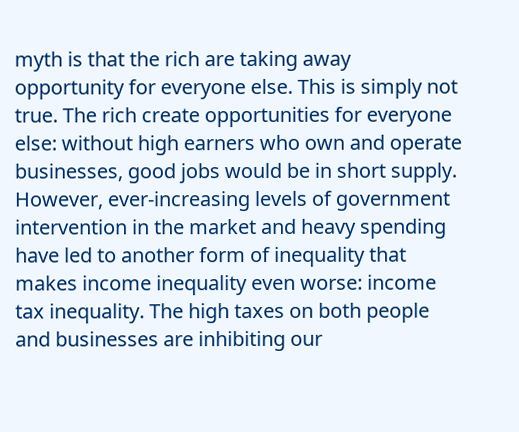myth is that the rich are taking away opportunity for everyone else. This is simply not true. The rich create opportunities for everyone else: without high earners who own and operate businesses, good jobs would be in short supply. However, ever-increasing levels of government intervention in the market and heavy spending have led to another form of inequality that makes income inequality even worse: income tax inequality. The high taxes on both people and businesses are inhibiting our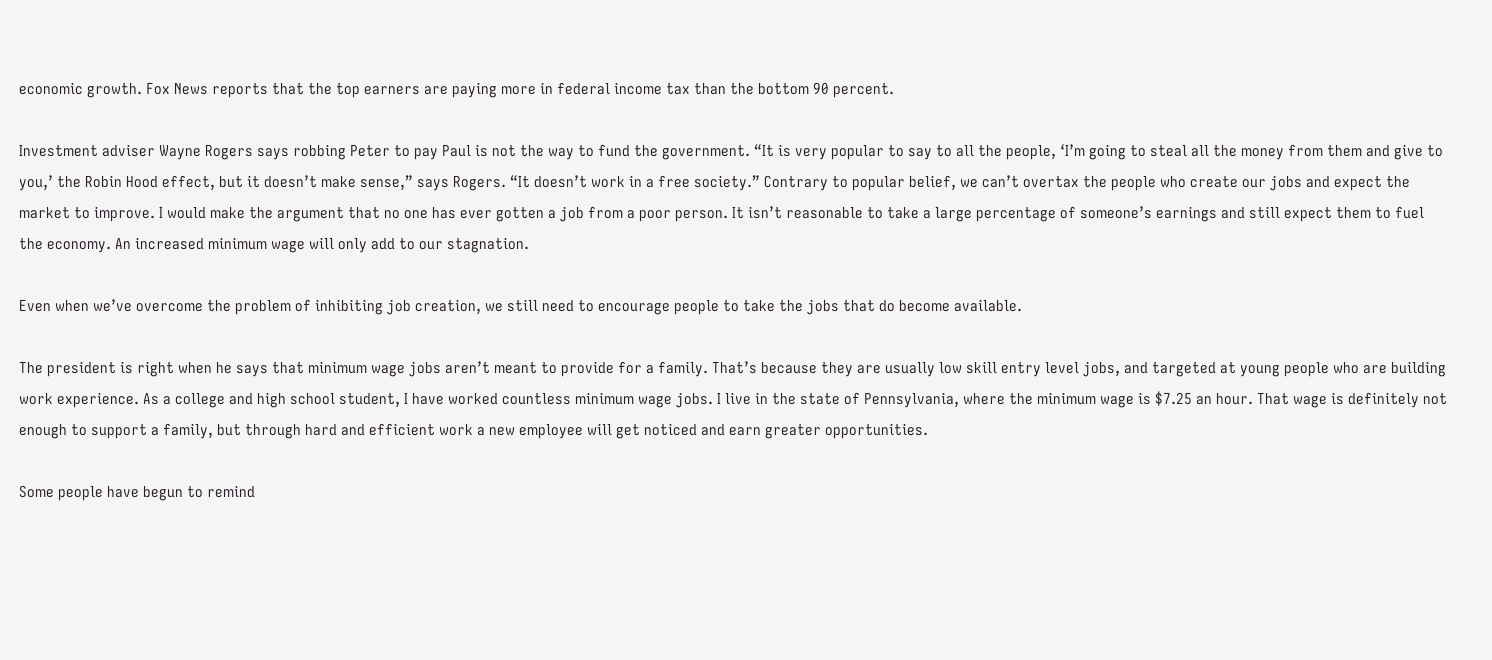economic growth. Fox News reports that the top earners are paying more in federal income tax than the bottom 90 percent.

Investment adviser Wayne Rogers says robbing Peter to pay Paul is not the way to fund the government. “It is very popular to say to all the people, ‘I’m going to steal all the money from them and give to you,’ the Robin Hood effect, but it doesn’t make sense,” says Rogers. “It doesn’t work in a free society.” Contrary to popular belief, we can’t overtax the people who create our jobs and expect the market to improve. I would make the argument that no one has ever gotten a job from a poor person. It isn’t reasonable to take a large percentage of someone’s earnings and still expect them to fuel the economy. An increased minimum wage will only add to our stagnation.

Even when we’ve overcome the problem of inhibiting job creation, we still need to encourage people to take the jobs that do become available.

The president is right when he says that minimum wage jobs aren’t meant to provide for a family. That’s because they are usually low skill entry level jobs, and targeted at young people who are building work experience. As a college and high school student, I have worked countless minimum wage jobs. I live in the state of Pennsylvania, where the minimum wage is $7.25 an hour. That wage is definitely not enough to support a family, but through hard and efficient work a new employee will get noticed and earn greater opportunities.

Some people have begun to remind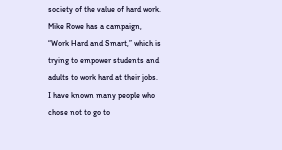society of the value of hard work. Mike Rowe has a campaign, “Work Hard and Smart,” which is trying to empower students and adults to work hard at their jobs. I have known many people who chose not to go to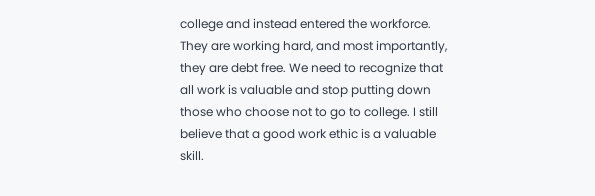college and instead entered the workforce. They are working hard, and most importantly, they are debt free. We need to recognize that all work is valuable and stop putting down those who choose not to go to college. I still believe that a good work ethic is a valuable skill.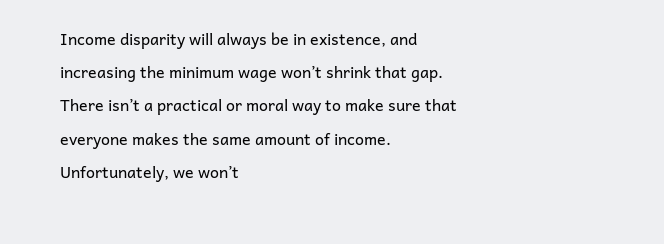Income disparity will always be in existence, and increasing the minimum wage won’t shrink that gap. There isn’t a practical or moral way to make sure that everyone makes the same amount of income. Unfortunately, we won’t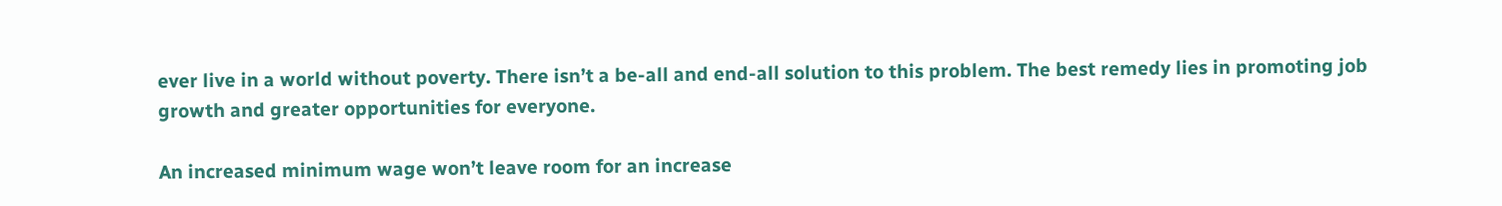ever live in a world without poverty. There isn’t a be-all and end-all solution to this problem. The best remedy lies in promoting job growth and greater opportunities for everyone.

An increased minimum wage won’t leave room for an increase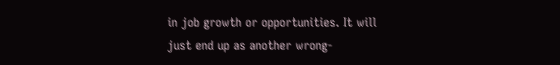in job growth or opportunities. It will just end up as another wrong-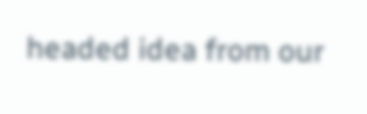headed idea from our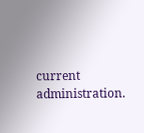current administration.